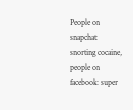People on snapchat: snorting cocaine, people on facebook: super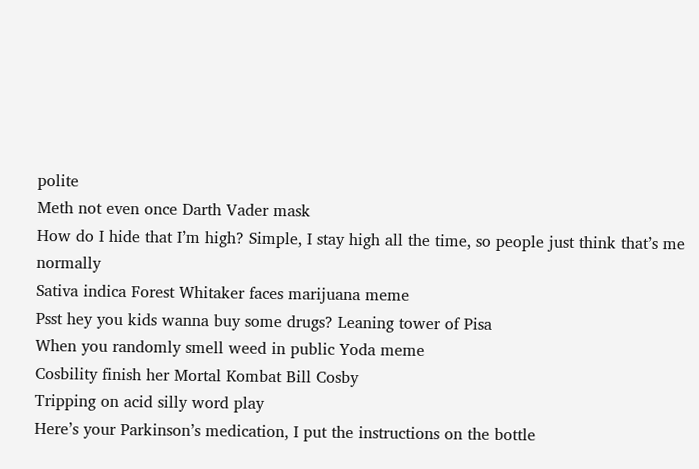polite
Meth not even once Darth Vader mask
How do I hide that I’m high? Simple, I stay high all the time, so people just think that’s me normally
Sativa indica Forest Whitaker faces marijuana meme
Psst hey you kids wanna buy some drugs? Leaning tower of Pisa
When you randomly smell weed in public Yoda meme
Cosbility finish her Mortal Kombat Bill Cosby
Tripping on acid silly word play
Here’s your Parkinson’s medication, I put the instructions on the bottle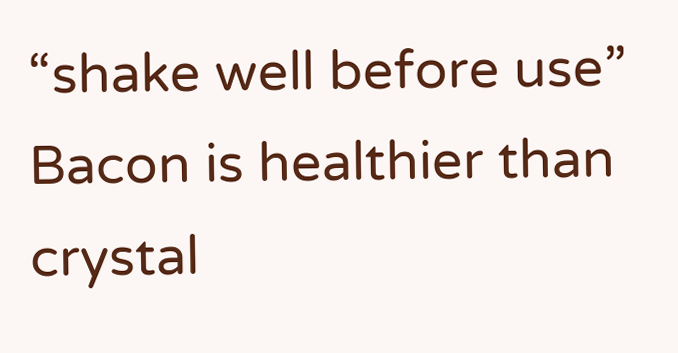“shake well before use”
Bacon is healthier than crystal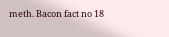meth. Bacon fact no 18